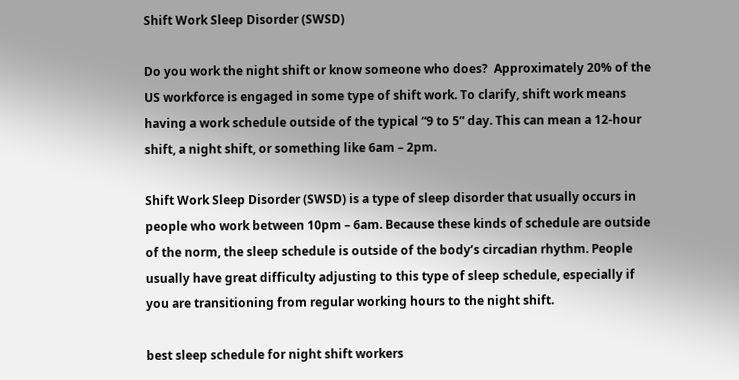Shift Work Sleep Disorder (SWSD)

Do you work the night shift or know someone who does?  Approximately 20% of the US workforce is engaged in some type of shift work. To clarify, shift work means having a work schedule outside of the typical “9 to 5” day. This can mean a 12-hour shift, a night shift, or something like 6am – 2pm.

Shift Work Sleep Disorder (SWSD) is a type of sleep disorder that usually occurs in people who work between 10pm – 6am. Because these kinds of schedule are outside of the norm, the sleep schedule is outside of the body’s circadian rhythm. People usually have great difficulty adjusting to this type of sleep schedule, especially if you are transitioning from regular working hours to the night shift.

best sleep schedule for night shift workers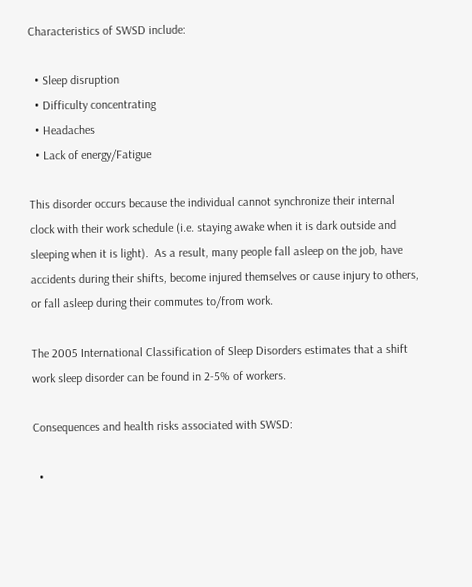Characteristics of SWSD include:

  • Sleep disruption
  • Difficulty concentrating
  • Headaches
  • Lack of energy/Fatigue

This disorder occurs because the individual cannot synchronize their internal clock with their work schedule (i.e. staying awake when it is dark outside and sleeping when it is light).  As a result, many people fall asleep on the job, have accidents during their shifts, become injured themselves or cause injury to others, or fall asleep during their commutes to/from work.

The 2005 International Classification of Sleep Disorders estimates that a shift work sleep disorder can be found in 2-5% of workers.

Consequences and health risks associated with SWSD:

  •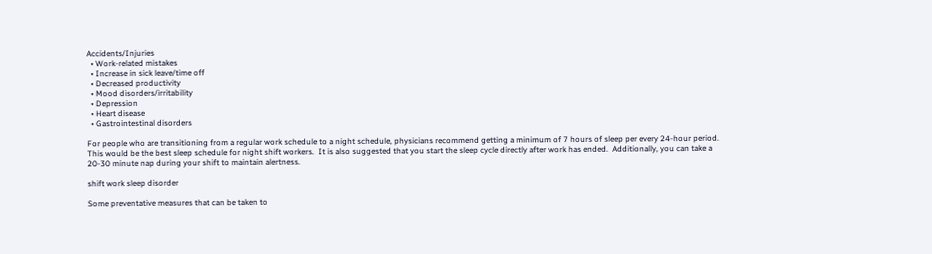Accidents/Injuries
  • Work-related mistakes
  • Increase in sick leave/time off
  • Decreased productivity
  • Mood disorders/irritability
  • Depression
  • Heart disease
  • Gastrointestinal disorders

For people who are transitioning from a regular work schedule to a night schedule, physicians recommend getting a minimum of 7 hours of sleep per every 24-hour period. This would be the best sleep schedule for night shift workers.  It is also suggested that you start the sleep cycle directly after work has ended.  Additionally, you can take a 20-30 minute nap during your shift to maintain alertness.

shift work sleep disorder

Some preventative measures that can be taken to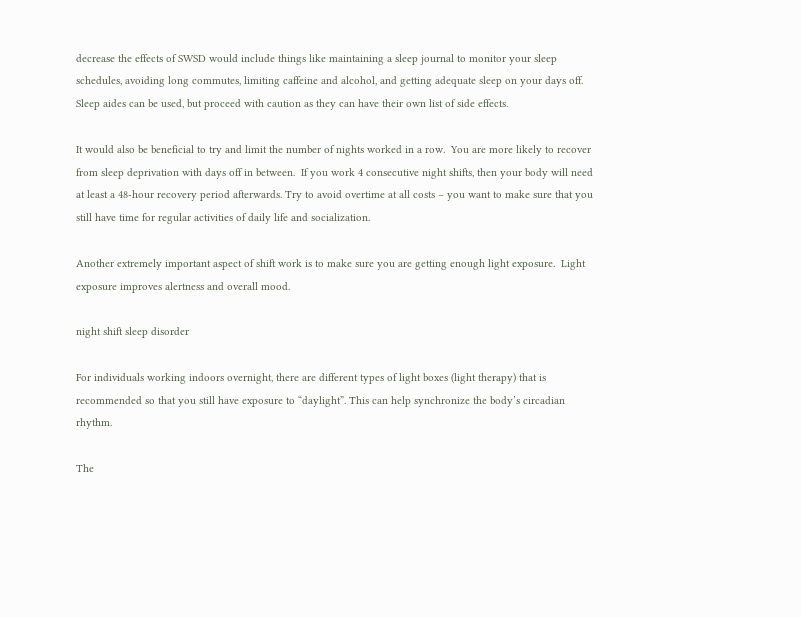decrease the effects of SWSD would include things like maintaining a sleep journal to monitor your sleep schedules, avoiding long commutes, limiting caffeine and alcohol, and getting adequate sleep on your days off.  Sleep aides can be used, but proceed with caution as they can have their own list of side effects.

It would also be beneficial to try and limit the number of nights worked in a row.  You are more likely to recover from sleep deprivation with days off in between.  If you work 4 consecutive night shifts, then your body will need at least a 48-hour recovery period afterwards. Try to avoid overtime at all costs – you want to make sure that you still have time for regular activities of daily life and socialization.

Another extremely important aspect of shift work is to make sure you are getting enough light exposure.  Light exposure improves alertness and overall mood.

night shift sleep disorder

For individuals working indoors overnight, there are different types of light boxes (light therapy) that is recommended so that you still have exposure to “daylight”. This can help synchronize the body’s circadian rhythm.

The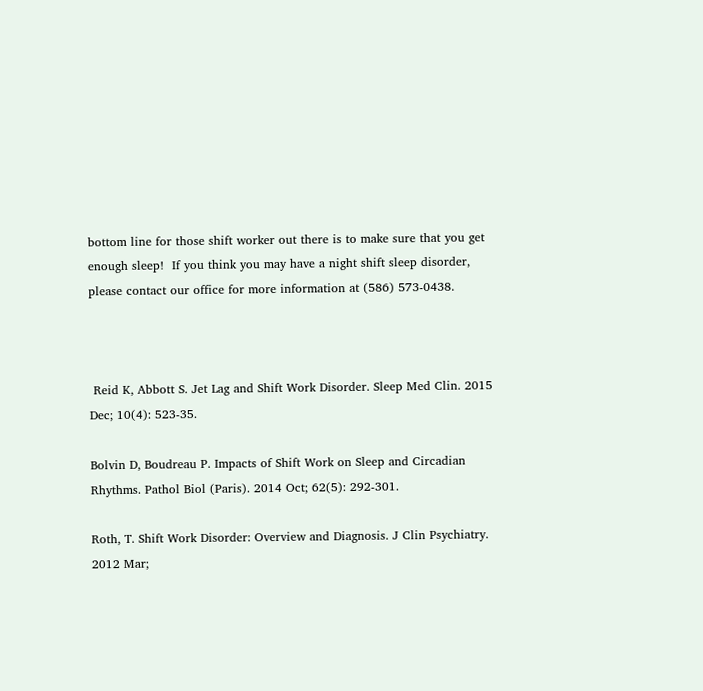bottom line for those shift worker out there is to make sure that you get enough sleep!  If you think you may have a night shift sleep disorder, please contact our office for more information at (586) 573-0438.



 Reid K, Abbott S. Jet Lag and Shift Work Disorder. Sleep Med Clin. 2015 Dec; 10(4): 523-35.

Bolvin D, Boudreau P. Impacts of Shift Work on Sleep and Circadian Rhythms. Pathol Biol (Paris). 2014 Oct; 62(5): 292-301.

Roth, T. Shift Work Disorder: Overview and Diagnosis. J Clin Psychiatry. 2012 Mar;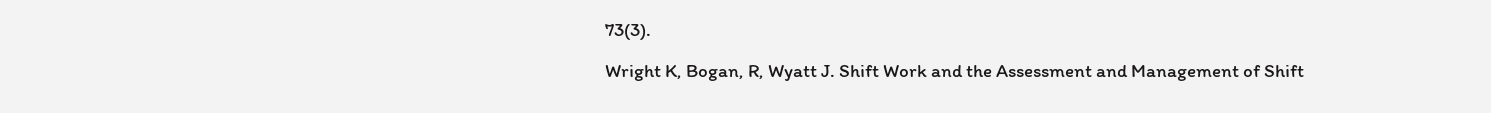73(3).

Wright K, Bogan, R, Wyatt J. Shift Work and the Assessment and Management of Shift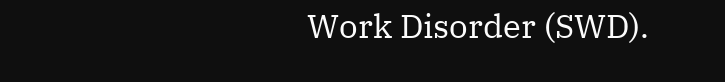Work Disorder (SWD).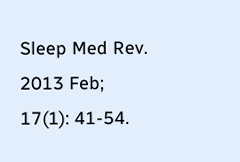Sleep Med Rev. 2013 Feb; 17(1): 41-54.